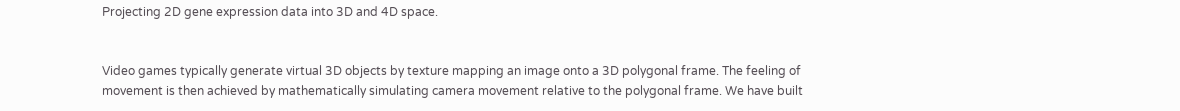Projecting 2D gene expression data into 3D and 4D space.


Video games typically generate virtual 3D objects by texture mapping an image onto a 3D polygonal frame. The feeling of movement is then achieved by mathematically simulating camera movement relative to the polygonal frame. We have built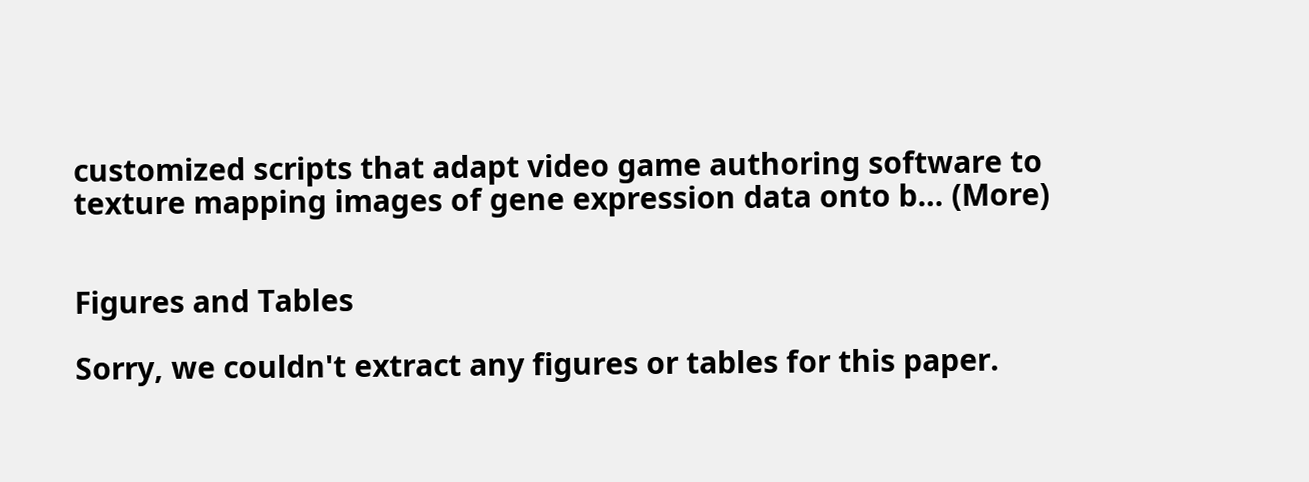customized scripts that adapt video game authoring software to texture mapping images of gene expression data onto b… (More)


Figures and Tables

Sorry, we couldn't extract any figures or tables for this paper.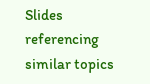Slides referencing similar topics